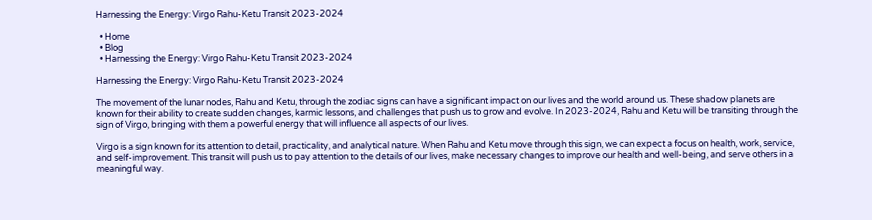Harnessing the Energy: Virgo Rahu-Ketu Transit 2023-2024

  • Home
  • Blog
  • Harnessing the Energy: Virgo Rahu-Ketu Transit 2023-2024

Harnessing the Energy: Virgo Rahu-Ketu Transit 2023-2024

The movement of the lunar nodes, Rahu and Ketu, through the zodiac signs can have a significant impact on our lives and the world around us. These shadow planets are known for their ability to create sudden changes, karmic lessons, and challenges that push us to grow and evolve. In 2023-2024, Rahu and Ketu will be transiting through the sign of Virgo, bringing with them a powerful energy that will influence all aspects of our lives.

Virgo is a sign known for its attention to detail, practicality, and analytical nature. When Rahu and Ketu move through this sign, we can expect a focus on health, work, service, and self-improvement. This transit will push us to pay attention to the details of our lives, make necessary changes to improve our health and well-being, and serve others in a meaningful way.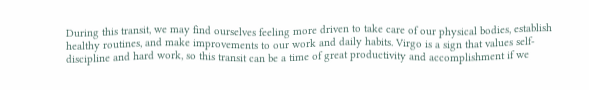During this transit, we may find ourselves feeling more driven to take care of our physical bodies, establish healthy routines, and make improvements to our work and daily habits. Virgo is a sign that values self-discipline and hard work, so this transit can be a time of great productivity and accomplishment if we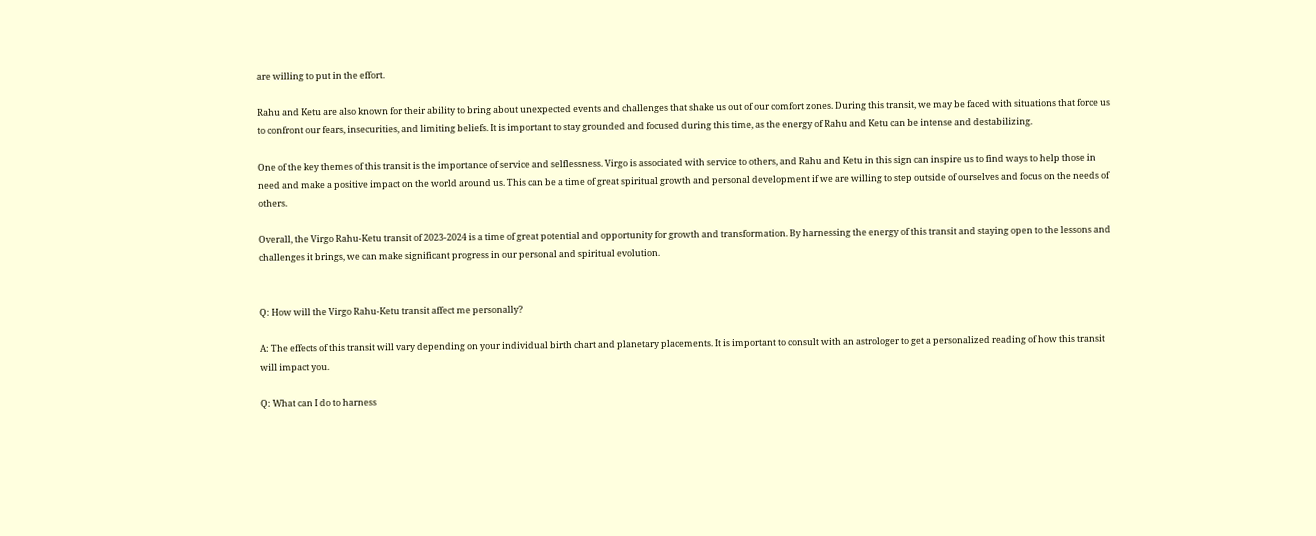are willing to put in the effort.

Rahu and Ketu are also known for their ability to bring about unexpected events and challenges that shake us out of our comfort zones. During this transit, we may be faced with situations that force us to confront our fears, insecurities, and limiting beliefs. It is important to stay grounded and focused during this time, as the energy of Rahu and Ketu can be intense and destabilizing.

One of the key themes of this transit is the importance of service and selflessness. Virgo is associated with service to others, and Rahu and Ketu in this sign can inspire us to find ways to help those in need and make a positive impact on the world around us. This can be a time of great spiritual growth and personal development if we are willing to step outside of ourselves and focus on the needs of others.

Overall, the Virgo Rahu-Ketu transit of 2023-2024 is a time of great potential and opportunity for growth and transformation. By harnessing the energy of this transit and staying open to the lessons and challenges it brings, we can make significant progress in our personal and spiritual evolution.


Q: How will the Virgo Rahu-Ketu transit affect me personally?

A: The effects of this transit will vary depending on your individual birth chart and planetary placements. It is important to consult with an astrologer to get a personalized reading of how this transit will impact you.

Q: What can I do to harness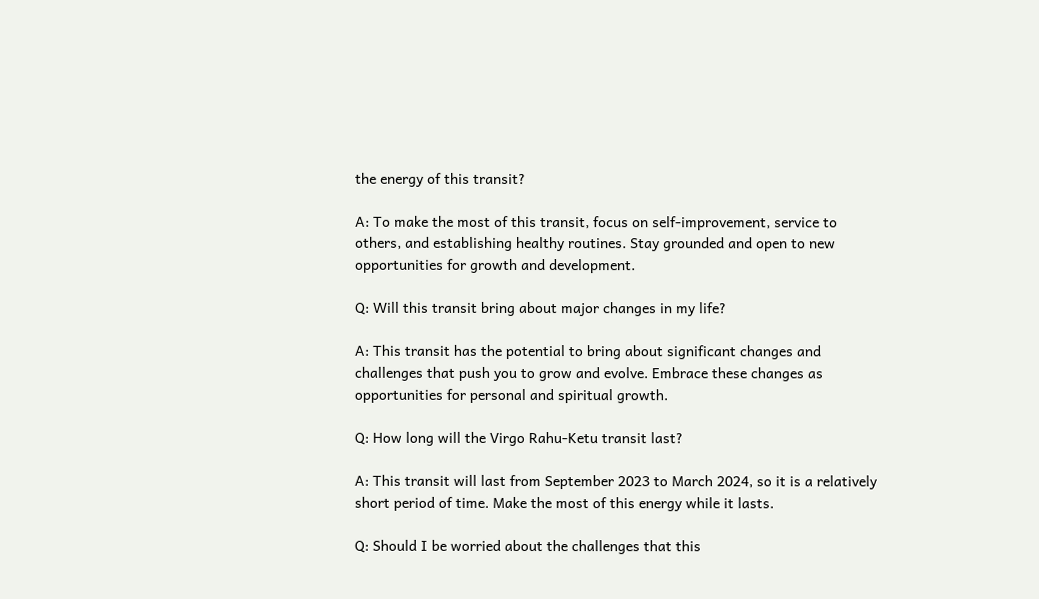the energy of this transit?

A: To make the most of this transit, focus on self-improvement, service to others, and establishing healthy routines. Stay grounded and open to new opportunities for growth and development.

Q: Will this transit bring about major changes in my life?

A: This transit has the potential to bring about significant changes and challenges that push you to grow and evolve. Embrace these changes as opportunities for personal and spiritual growth.

Q: How long will the Virgo Rahu-Ketu transit last?

A: This transit will last from September 2023 to March 2024, so it is a relatively short period of time. Make the most of this energy while it lasts.

Q: Should I be worried about the challenges that this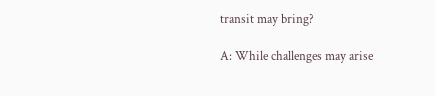transit may bring?

A: While challenges may arise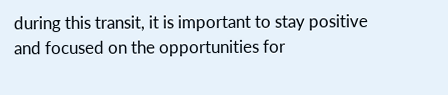during this transit, it is important to stay positive and focused on the opportunities for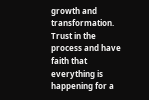growth and transformation. Trust in the process and have faith that everything is happening for a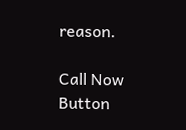reason.

Call Now Button